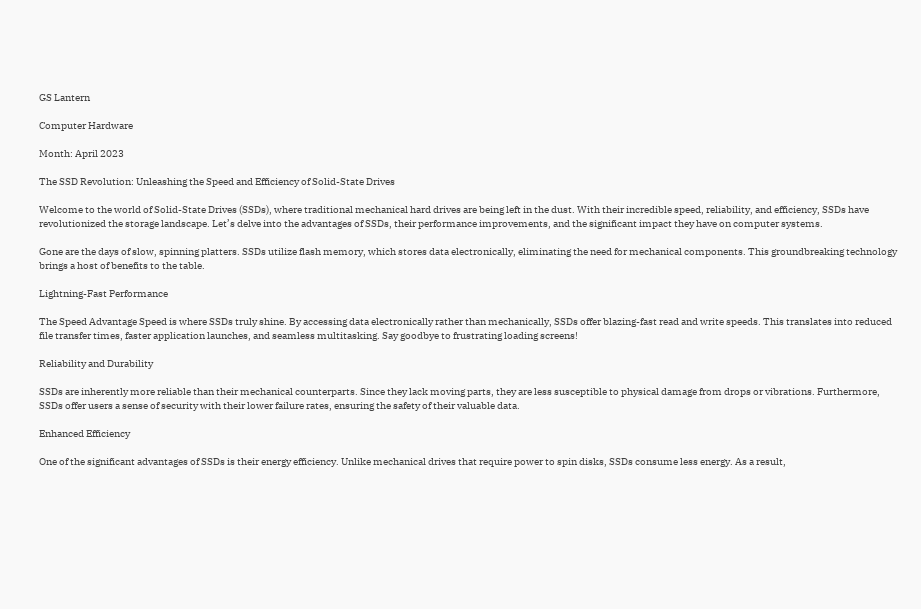GS Lantern

Computer Hardware

Month: April 2023

The SSD Revolution: Unleashing the Speed and Efficiency of Solid-State Drives

Welcome to the world of Solid-State Drives (SSDs), where traditional mechanical hard drives are being left in the dust. With their incredible speed, reliability, and efficiency, SSDs have revolutionized the storage landscape. Let’s delve into the advantages of SSDs, their performance improvements, and the significant impact they have on computer systems.

Gone are the days of slow, spinning platters. SSDs utilize flash memory, which stores data electronically, eliminating the need for mechanical components. This groundbreaking technology brings a host of benefits to the table.

Lightning-Fast Performance

The Speed Advantage Speed is where SSDs truly shine. By accessing data electronically rather than mechanically, SSDs offer blazing-fast read and write speeds. This translates into reduced file transfer times, faster application launches, and seamless multitasking. Say goodbye to frustrating loading screens!

Reliability and Durability

SSDs are inherently more reliable than their mechanical counterparts. Since they lack moving parts, they are less susceptible to physical damage from drops or vibrations. Furthermore, SSDs offer users a sense of security with their lower failure rates, ensuring the safety of their valuable data.

Enhanced Efficiency

One of the significant advantages of SSDs is their energy efficiency. Unlike mechanical drives that require power to spin disks, SSDs consume less energy. As a result,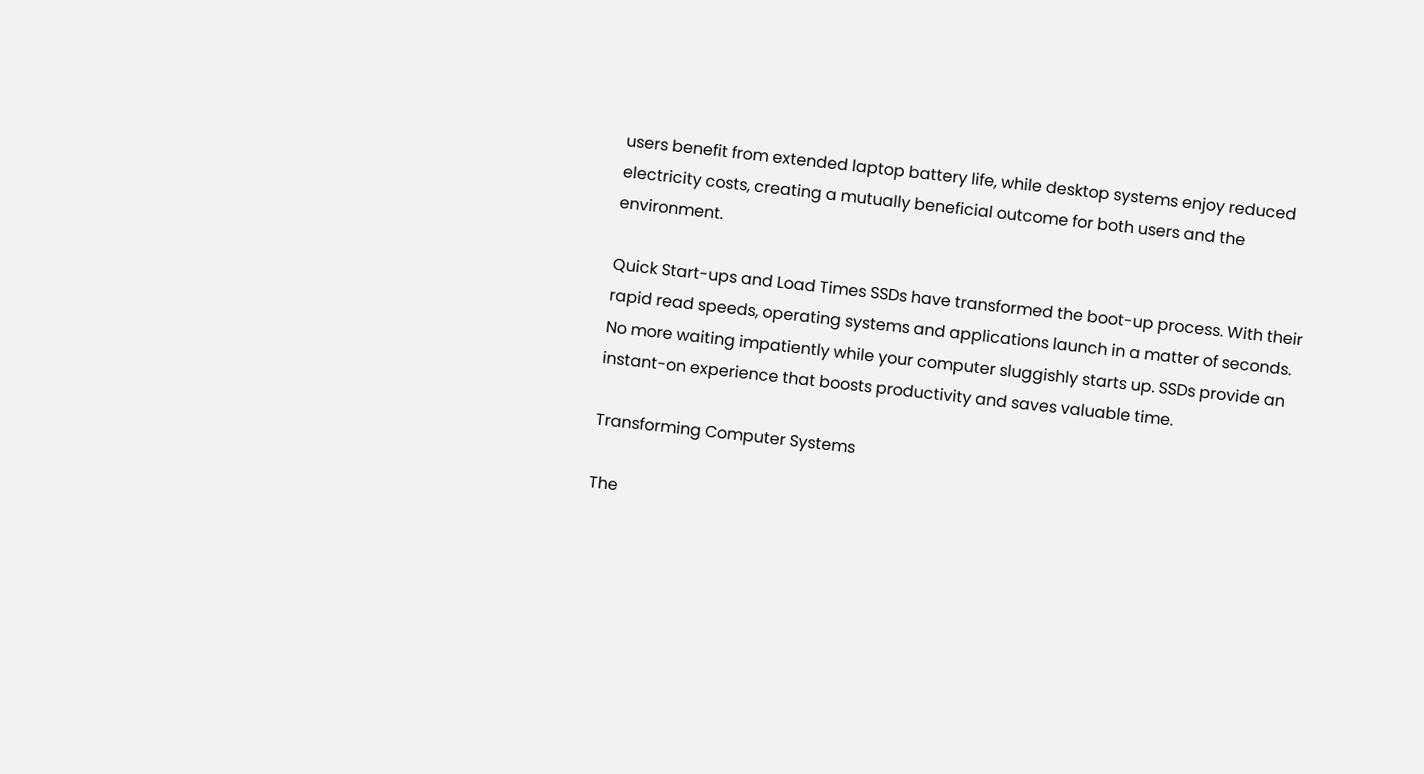users benefit from extended laptop battery life, while desktop systems enjoy reduced electricity costs, creating a mutually beneficial outcome for both users and the environment.

Quick Start-ups and Load Times SSDs have transformed the boot-up process. With their rapid read speeds, operating systems and applications launch in a matter of seconds. No more waiting impatiently while your computer sluggishly starts up. SSDs provide an instant-on experience that boosts productivity and saves valuable time.

Transforming Computer Systems

The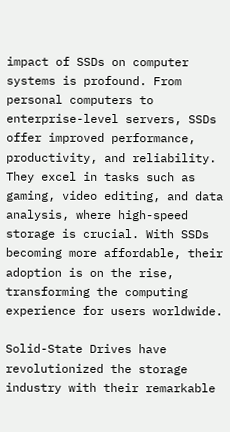impact of SSDs on computer systems is profound. From personal computers to enterprise-level servers, SSDs offer improved performance, productivity, and reliability. They excel in tasks such as gaming, video editing, and data analysis, where high-speed storage is crucial. With SSDs becoming more affordable, their adoption is on the rise, transforming the computing experience for users worldwide.

Solid-State Drives have revolutionized the storage industry with their remarkable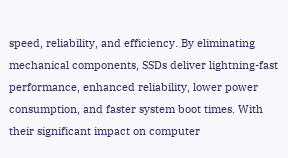speed, reliability, and efficiency. By eliminating mechanical components, SSDs deliver lightning-fast performance, enhanced reliability, lower power consumption, and faster system boot times. With their significant impact on computer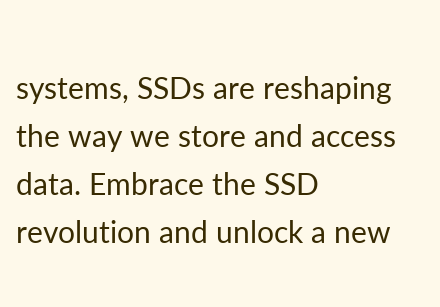systems, SSDs are reshaping the way we store and access data. Embrace the SSD revolution and unlock a new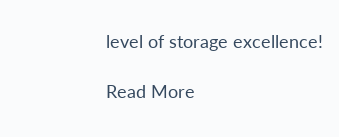level of storage excellence!

Read More